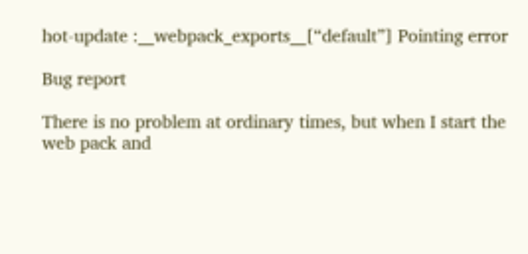hot-update :__webpack_exports__[“default”] Pointing error

Bug report

There is no problem at ordinary times, but when I start the web pack and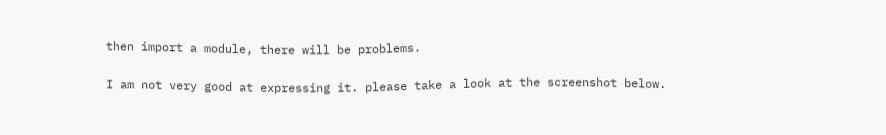then import a module, there will be problems.

I am not very good at expressing it. please take a look at the screenshot below.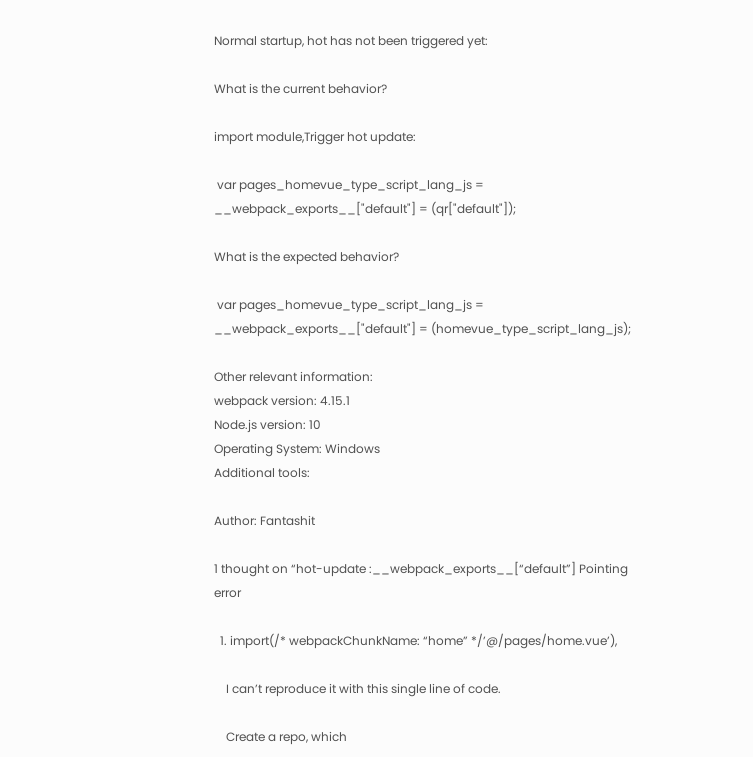Normal startup, hot has not been triggered yet:

What is the current behavior?

import module,Trigger hot update:

 var pages_homevue_type_script_lang_js = __webpack_exports__["default"] = (qr["default"]);

What is the expected behavior?

 var pages_homevue_type_script_lang_js = __webpack_exports__["default"] = (homevue_type_script_lang_js);

Other relevant information:
webpack version: 4.15.1
Node.js version: 10
Operating System: Windows
Additional tools:

Author: Fantashit

1 thought on “hot-update :__webpack_exports__[“default”] Pointing error

  1. import(/* webpackChunkName: “home” */’@/pages/home.vue’),

    I can’t reproduce it with this single line of code.

    Create a repo, which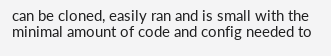can be cloned, easily ran and is small with the minimal amount of code and config needed to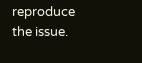reproduce the issue.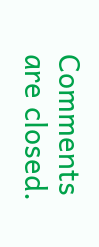Comments are closed.